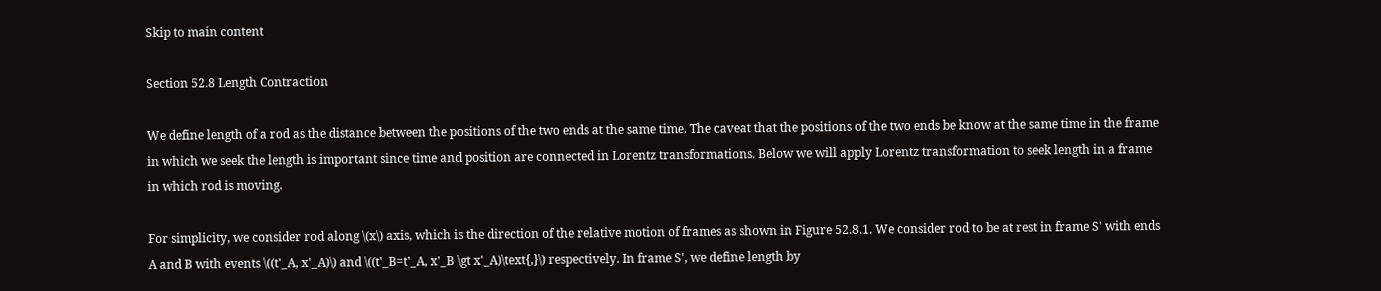Skip to main content

Section 52.8 Length Contraction

We define length of a rod as the distance between the positions of the two ends at the same time. The caveat that the positions of the two ends be know at the same time in the frame in which we seek the length is important since time and position are connected in Lorentz transformations. Below we will apply Lorentz transformation to seek length in a frame in which rod is moving.

For simplicity, we consider rod along \(x\) axis, which is the direction of the relative motion of frames as shown in Figure 52.8.1. We consider rod to be at rest in frame S' with ends A and B with events \((t'_A, x'_A)\) and \((t'_B=t'_A, x'_B \gt x'_A)\text{,}\) respectively. In frame S', we define length by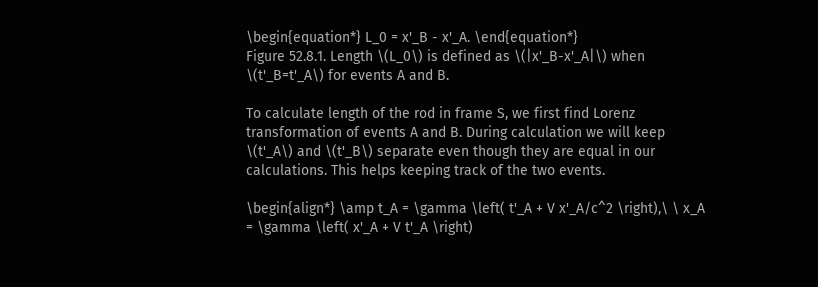\begin{equation*} L_0 = x'_B - x'_A. \end{equation*}
Figure 52.8.1. Length \(L_0\) is defined as \(|x'_B-x'_A|\) when \(t'_B=t'_A\) for events A and B.

To calculate length of the rod in frame S, we first find Lorenz transformation of events A and B. During calculation we will keep \(t'_A\) and \(t'_B\) separate even though they are equal in our calculations. This helps keeping track of the two events.

\begin{align*} \amp t_A = \gamma \left( t'_A + V x'_A/c^2 \right),\ \ x_A = \gamma \left( x'_A + V t'_A \right)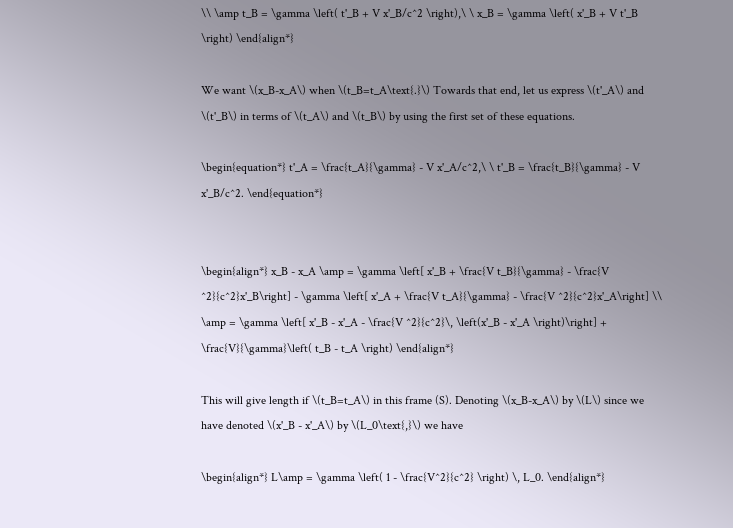\\ \amp t_B = \gamma \left( t'_B + V x'_B/c^2 \right),\ \ x_B = \gamma \left( x'_B + V t'_B \right) \end{align*}

We want \(x_B-x_A\) when \(t_B=t_A\text{.}\) Towards that end, let us express \(t'_A\) and \(t'_B\) in terms of \(t_A\) and \(t_B\) by using the first set of these equations.

\begin{equation*} t'_A = \frac{t_A}{\gamma} - V x'_A/c^2,\ \ t'_B = \frac{t_B}{\gamma} - V x'_B/c^2. \end{equation*}


\begin{align*} x_B - x_A \amp = \gamma \left[ x'_B + \frac{V t_B}{\gamma} - \frac{V ^2}{c^2}x'_B\right] - \gamma \left[ x'_A + \frac{V t_A}{\gamma} - \frac{V ^2}{c^2}x'_A\right] \\ \amp = \gamma \left[ x'_B - x'_A - \frac{V ^2}{c^2}\, \left(x'_B - x'_A \right)\right] + \frac{V}{\gamma}\left( t_B - t_A \right) \end{align*}

This will give length if \(t_B=t_A\) in this frame (S). Denoting \(x_B-x_A\) by \(L\) since we have denoted \(x'_B - x'_A\) by \(L_0\text{,}\) we have

\begin{align*} L\amp = \gamma \left( 1 - \frac{V^2}{c^2} \right) \, L_0. \end{align*}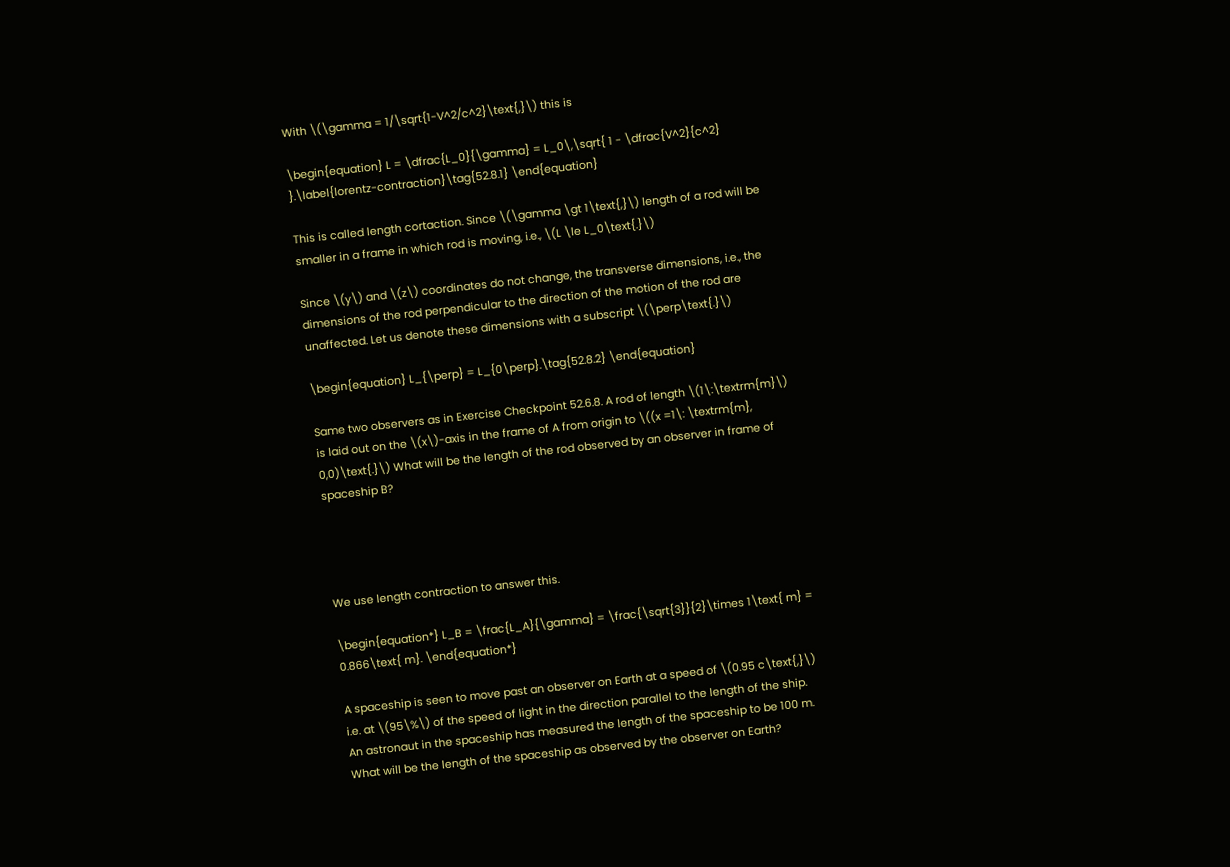With \(\gamma = 1/\sqrt{1-V^2/c^2}\text{,}\) this is

\begin{equation} L = \dfrac{L_0}{\gamma} = L_0\,\sqrt{ 1 - \dfrac{V^2}{c^2} }.\label{lorentz-contraction}\tag{52.8.1} \end{equation}

This is called length cortaction. Since \(\gamma \gt 1\text{,}\) length of a rod will be smaller in a frame in which rod is moving, i.e., \(L \le L_0\text{.}\)

Since \(y\) and \(z\) coordinates do not change, the transverse dimensions, i.e., the dimensions of the rod perpendicular to the direction of the motion of the rod are unaffected. Let us denote these dimensions with a subscript \(\perp\text{.}\)

\begin{equation} L_{\perp} = L_{0\perp}.\tag{52.8.2} \end{equation}

Same two observers as in Exercise Checkpoint 52.6.8. A rod of length \(1\:\textrm{m}\) is laid out on the \(x\)-axis in the frame of A from origin to \((x =1\: \textrm{m}, 0,0)\text{.}\) What will be the length of the rod observed by an observer in frame of spaceship B?




We use length contraction to answer this.

\begin{equation*} L_B = \frac{L_A}{\gamma} = \frac{\sqrt{3}}{2}\times 1\text{ m} = 0.866\text{ m}. \end{equation*}

A spaceship is seen to move past an observer on Earth at a speed of \(0.95 c\text{,}\) i.e. at \(95\%\) of the speed of light in the direction parallel to the length of the ship. An astronaut in the spaceship has measured the length of the spaceship to be 100 m. What will be the length of the spaceship as observed by the observer on Earth?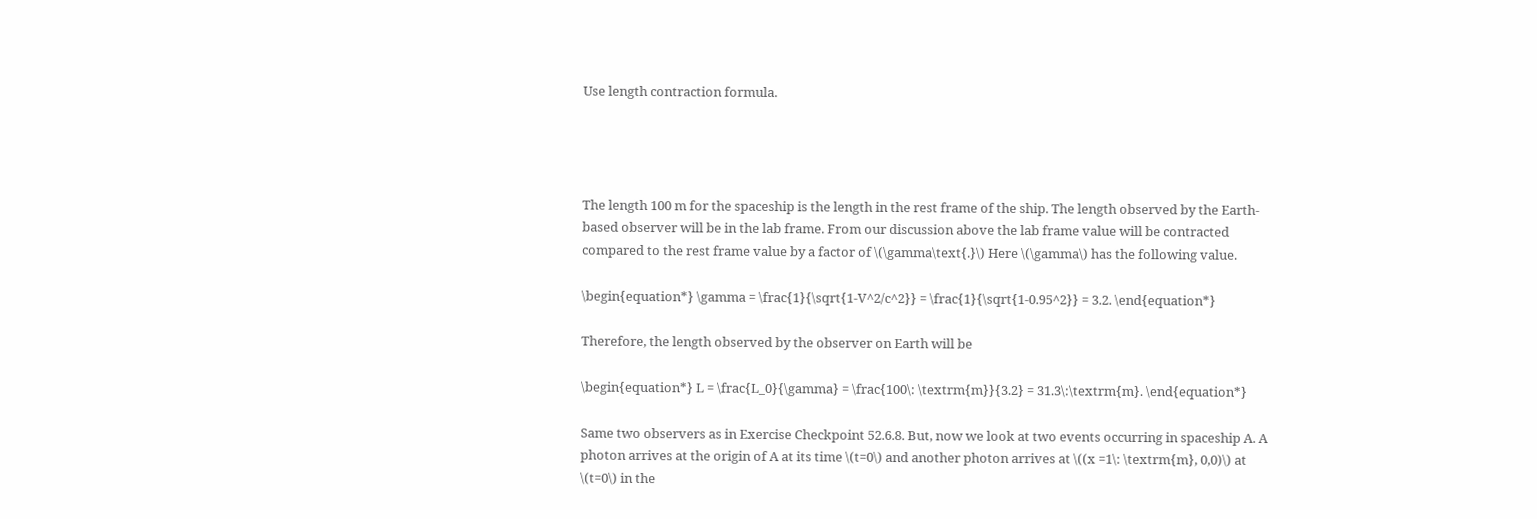Use length contraction formula.




The length 100 m for the spaceship is the length in the rest frame of the ship. The length observed by the Earth-based observer will be in the lab frame. From our discussion above the lab frame value will be contracted compared to the rest frame value by a factor of \(\gamma\text{.}\) Here \(\gamma\) has the following value.

\begin{equation*} \gamma = \frac{1}{\sqrt{1-V^2/c^2}} = \frac{1}{\sqrt{1-0.95^2}} = 3.2. \end{equation*}

Therefore, the length observed by the observer on Earth will be

\begin{equation*} L = \frac{L_0}{\gamma} = \frac{100\: \textrm{m}}{3.2} = 31.3\:\textrm{m}. \end{equation*}

Same two observers as in Exercise Checkpoint 52.6.8. But, now we look at two events occurring in spaceship A. A photon arrives at the origin of A at its time \(t=0\) and another photon arrives at \((x =1\: \textrm{m}, 0,0)\) at \(t=0\) in the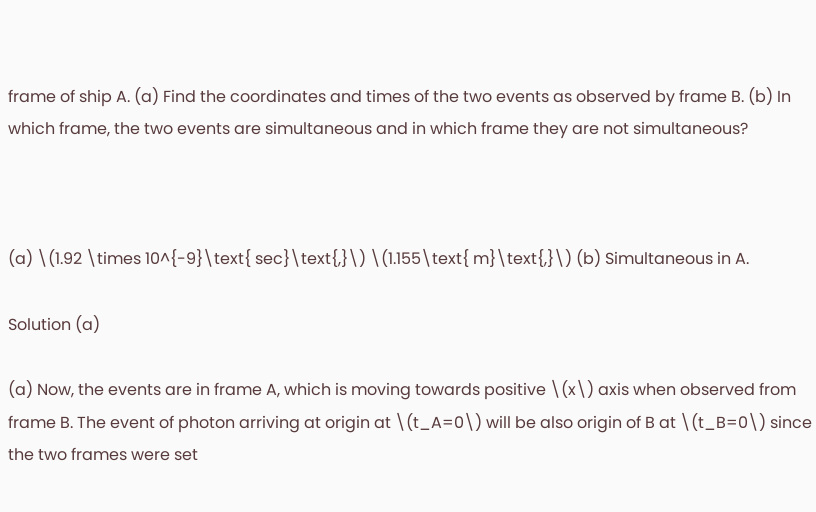frame of ship A. (a) Find the coordinates and times of the two events as observed by frame B. (b) In which frame, the two events are simultaneous and in which frame they are not simultaneous?



(a) \(1.92 \times 10^{-9}\text{ sec}\text{,}\) \(1.155\text{ m}\text{,}\) (b) Simultaneous in A.

Solution (a)

(a) Now, the events are in frame A, which is moving towards positive \(x\) axis when observed from frame B. The event of photon arriving at origin at \(t_A=0\) will be also origin of B at \(t_B=0\) since the two frames were set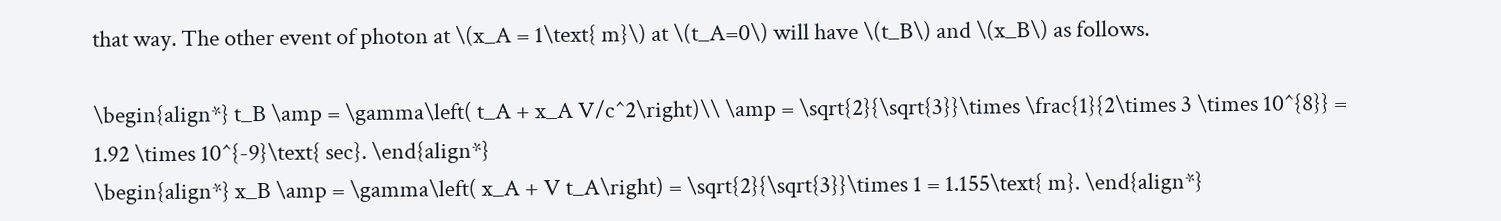that way. The other event of photon at \(x_A = 1\text{ m}\) at \(t_A=0\) will have \(t_B\) and \(x_B\) as follows.

\begin{align*} t_B \amp = \gamma\left( t_A + x_A V/c^2\right)\\ \amp = \sqrt{2}{\sqrt{3}}\times \frac{1}{2\times 3 \times 10^{8}} = 1.92 \times 10^{-9}\text{ sec}. \end{align*}
\begin{align*} x_B \amp = \gamma\left( x_A + V t_A\right) = \sqrt{2}{\sqrt{3}}\times 1 = 1.155\text{ m}. \end{align*}